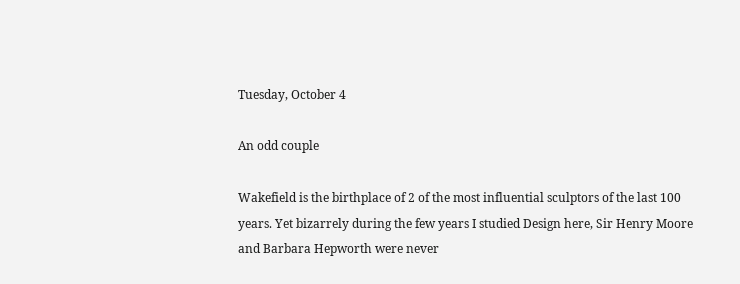Tuesday, October 4

An odd couple

Wakefield is the birthplace of 2 of the most influential sculptors of the last 100 years. Yet bizarrely during the few years I studied Design here, Sir Henry Moore and Barbara Hepworth were never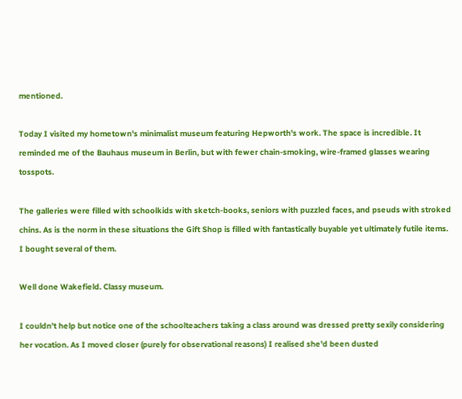mentioned.

Today I visited my hometown's minimalist museum featuring Hepworth's work. The space is incredible. It reminded me of the Bauhaus museum in Berlin, but with fewer chain-smoking, wire-framed glasses wearing tosspots.

The galleries were filled with schoolkids with sketch-books, seniors with puzzled faces, and pseuds with stroked chins. As is the norm in these situations the Gift Shop is filled with fantastically buyable yet ultimately futile items. I bought several of them.

Well done Wakefield. Classy museum.

I couldn't help but notice one of the schoolteachers taking a class around was dressed pretty sexily considering her vocation. As I moved closer (purely for observational reasons) I realised she'd been dusted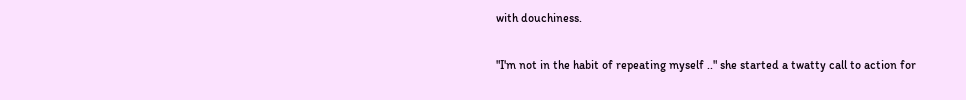with douchiness.

"I'm not in the habit of repeating myself .." she started a twatty call to action for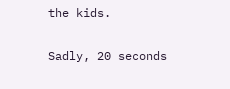the kids.

Sadly, 20 seconds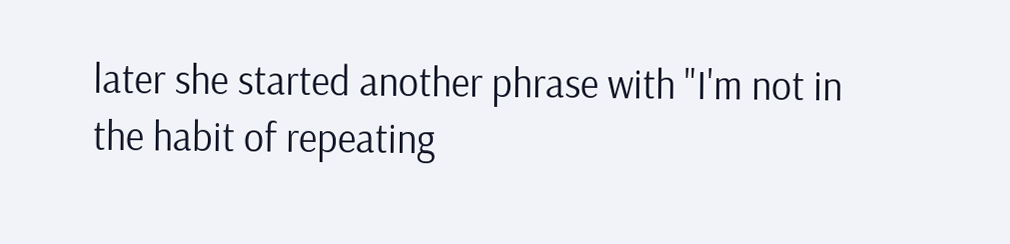later she started another phrase with "I'm not in the habit of repeating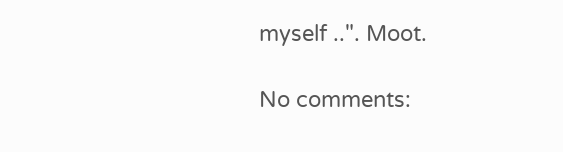myself ..". Moot.

No comments: